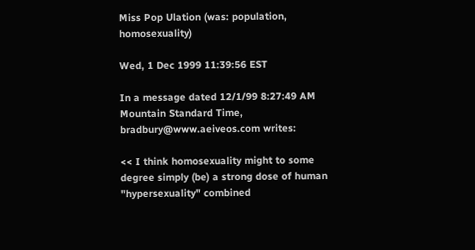Miss Pop Ulation (was: population, homosexuality)

Wed, 1 Dec 1999 11:39:56 EST

In a message dated 12/1/99 8:27:49 AM Mountain Standard Time, bradbury@www.aeiveos.com writes:

<< I think homosexuality might to some degree simply (be) a strong dose of human "hypersexuality" combined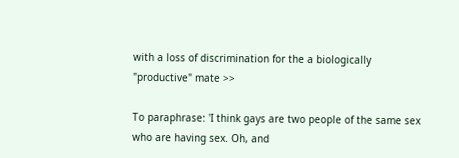with a loss of discrimination for the a biologically "productive" mate >>

To paraphrase: 'I think gays are two people of the same sex who are having sex. Oh, and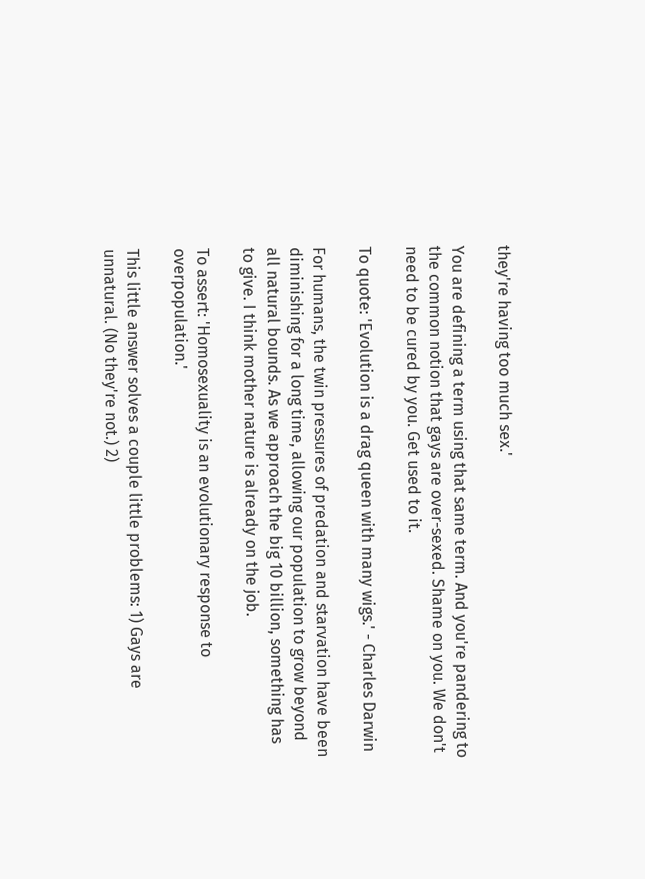they're having too much sex.'

You are defining a term using that same term. And you're pandering to the common notion that gays are over-sexed. Shame on you. We don't need to be cured by you. Get used to it.

To quote: 'Evolution is a drag queen with many wigs.' - Charles Darwin

For humans, the twin pressures of predation and starvation have been diminishing for a long time, allowing our population to grow beyond all natural bounds. As we approach the big 10 billion, something has to give. I think mother nature is already on the job.

To assert: 'Homosexuality is an evolutionary response to overpopulation.'

This little answer solves a couple little problems: 1) Gays are unnatural. (No they're not.) 2)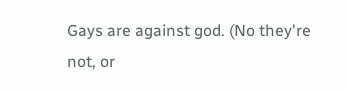Gays are against god. (No they're not, or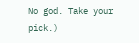No god. Take your pick.)